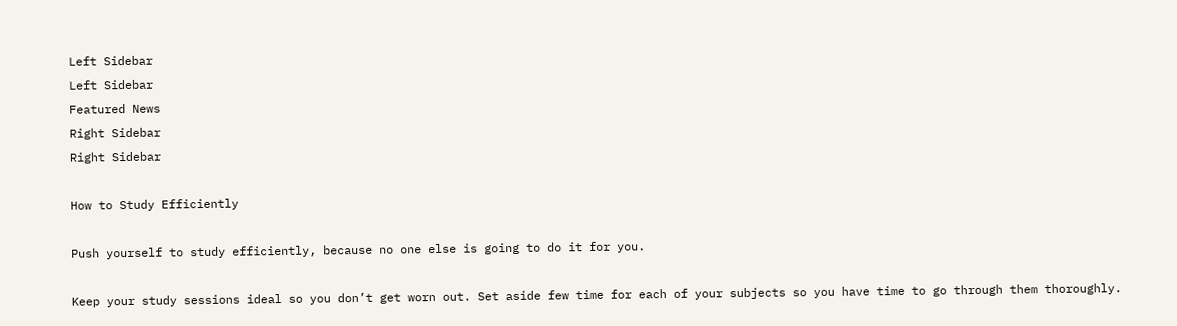Left Sidebar
Left Sidebar
Featured News
Right Sidebar
Right Sidebar

How to Study Efficiently

Push yourself to study efficiently, because no one else is going to do it for you.

Keep your study sessions ideal so you don’t get worn out. Set aside few time for each of your subjects so you have time to go through them thoroughly.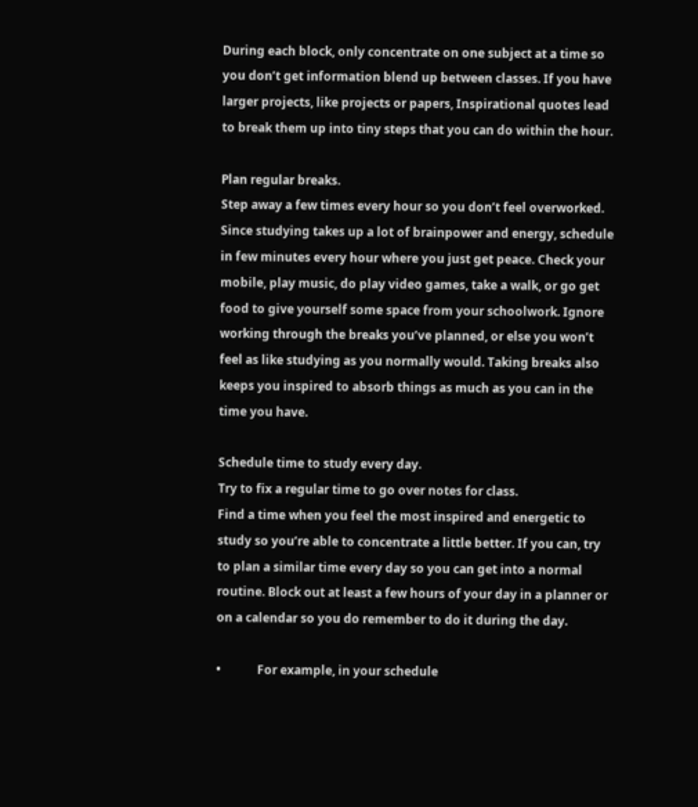During each block, only concentrate on one subject at a time so you don’t get information blend up between classes. If you have larger projects, like projects or papers, Inspirational quotes lead to break them up into tiny steps that you can do within the hour.

Plan regular breaks.
Step away a few times every hour so you don’t feel overworked.
Since studying takes up a lot of brainpower and energy, schedule in few minutes every hour where you just get peace. Check your mobile, play music, do play video games, take a walk, or go get food to give yourself some space from your schoolwork. Ignore working through the breaks you’ve planned, or else you won’t feel as like studying as you normally would. Taking breaks also keeps you inspired to absorb things as much as you can in the time you have.

Schedule time to study every day.
Try to fix a regular time to go over notes for class.
Find a time when you feel the most inspired and energetic to study so you’re able to concentrate a little better. If you can, try to plan a similar time every day so you can get into a normal routine. Block out at least a few hours of your day in a planner or on a calendar so you do remember to do it during the day.

•            For example, in your schedule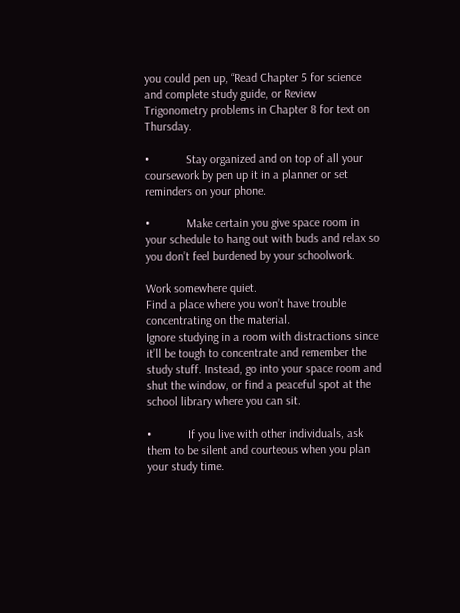you could pen up, “Read Chapter 5 for science and complete study guide, or Review Trigonometry problems in Chapter 8 for text on Thursday.

•            Stay organized and on top of all your coursework by pen up it in a planner or set reminders on your phone.

•            Make certain you give space room in your schedule to hang out with buds and relax so you don’t feel burdened by your schoolwork.

Work somewhere quiet.
Find a place where you won’t have trouble concentrating on the material.
Ignore studying in a room with distractions since it’ll be tough to concentrate and remember the study stuff. Instead, go into your space room and shut the window, or find a peaceful spot at the school library where you can sit.

•            If you live with other individuals, ask them to be silent and courteous when you plan your study time.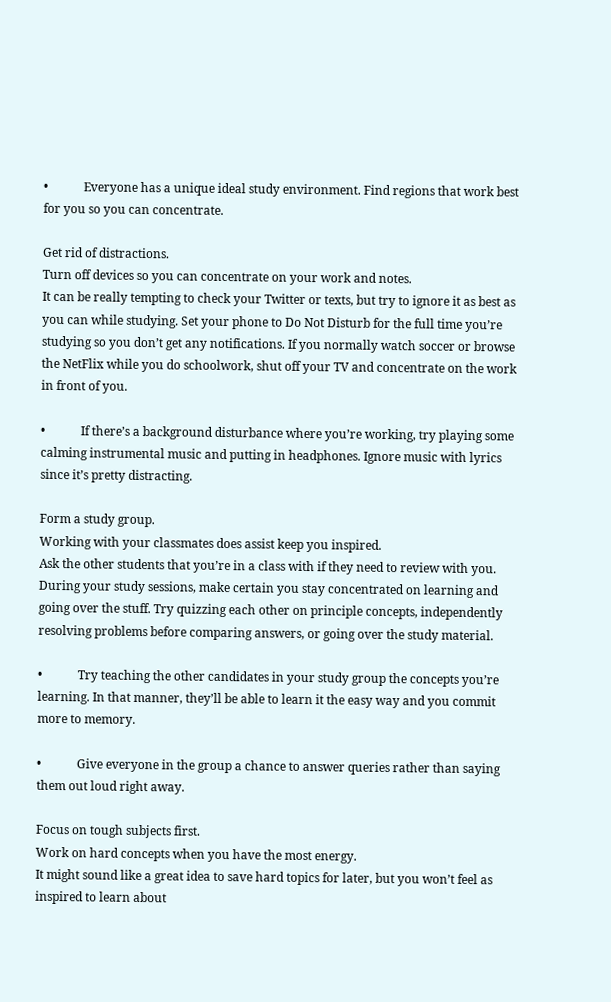•            Everyone has a unique ideal study environment. Find regions that work best for you so you can concentrate.

Get rid of distractions.
Turn off devices so you can concentrate on your work and notes.
It can be really tempting to check your Twitter or texts, but try to ignore it as best as you can while studying. Set your phone to Do Not Disturb for the full time you’re studying so you don’t get any notifications. If you normally watch soccer or browse the NetFlix while you do schoolwork, shut off your TV and concentrate on the work in front of you.

•            If there’s a background disturbance where you’re working, try playing some calming instrumental music and putting in headphones. Ignore music with lyrics since it’s pretty distracting.

Form a study group.
Working with your classmates does assist keep you inspired.
Ask the other students that you’re in a class with if they need to review with you. During your study sessions, make certain you stay concentrated on learning and going over the stuff. Try quizzing each other on principle concepts, independently resolving problems before comparing answers, or going over the study material.

•            Try teaching the other candidates in your study group the concepts you’re learning. In that manner, they’ll be able to learn it the easy way and you commit more to memory.

•            Give everyone in the group a chance to answer queries rather than saying them out loud right away.

Focus on tough subjects first.
Work on hard concepts when you have the most energy.
It might sound like a great idea to save hard topics for later, but you won’t feel as inspired to learn about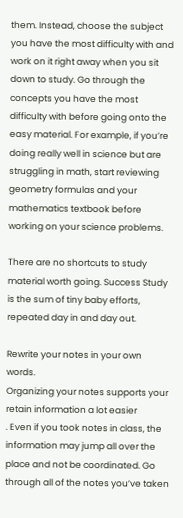them. Instead, choose the subject you have the most difficulty with and work on it right away when you sit down to study. Go through the concepts you have the most difficulty with before going onto the easy material. For example, if you’re doing really well in science but are struggling in math, start reviewing geometry formulas and your mathematics textbook before working on your science problems.

There are no shortcuts to study material worth going. Success Study is the sum of tiny baby efforts, repeated day in and day out.

Rewrite your notes in your own words.
Organizing your notes supports your retain information a lot easier
. Even if you took notes in class, the information may jump all over the place and not be coordinated. Go through all of the notes you’ve taken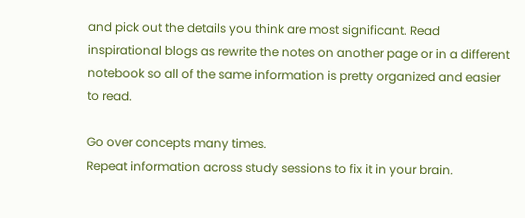and pick out the details you think are most significant. Read inspirational blogs as rewrite the notes on another page or in a different notebook so all of the same information is pretty organized and easier to read.

Go over concepts many times.
Repeat information across study sessions to fix it in your brain.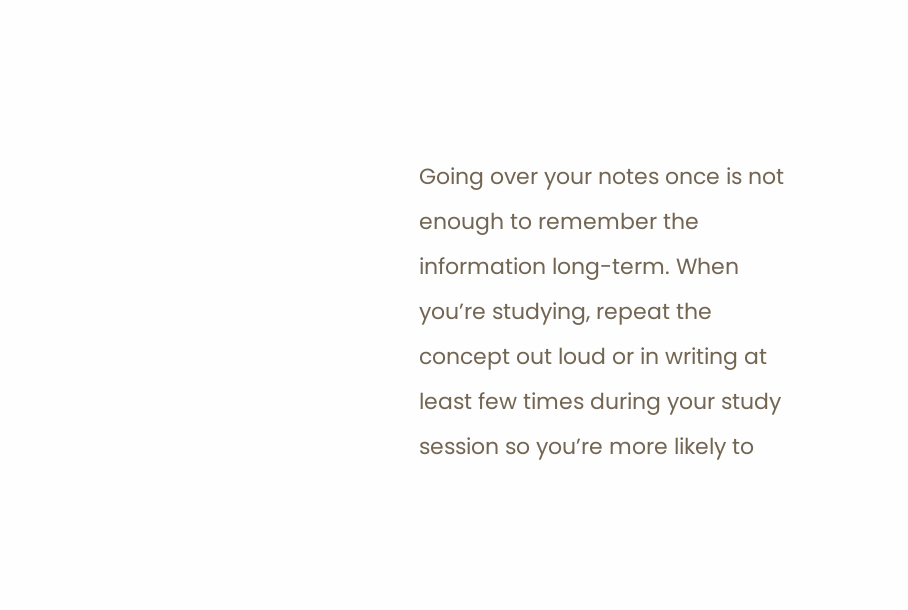Going over your notes once is not enough to remember the information long-term. When you’re studying, repeat the concept out loud or in writing at least few times during your study session so you’re more likely to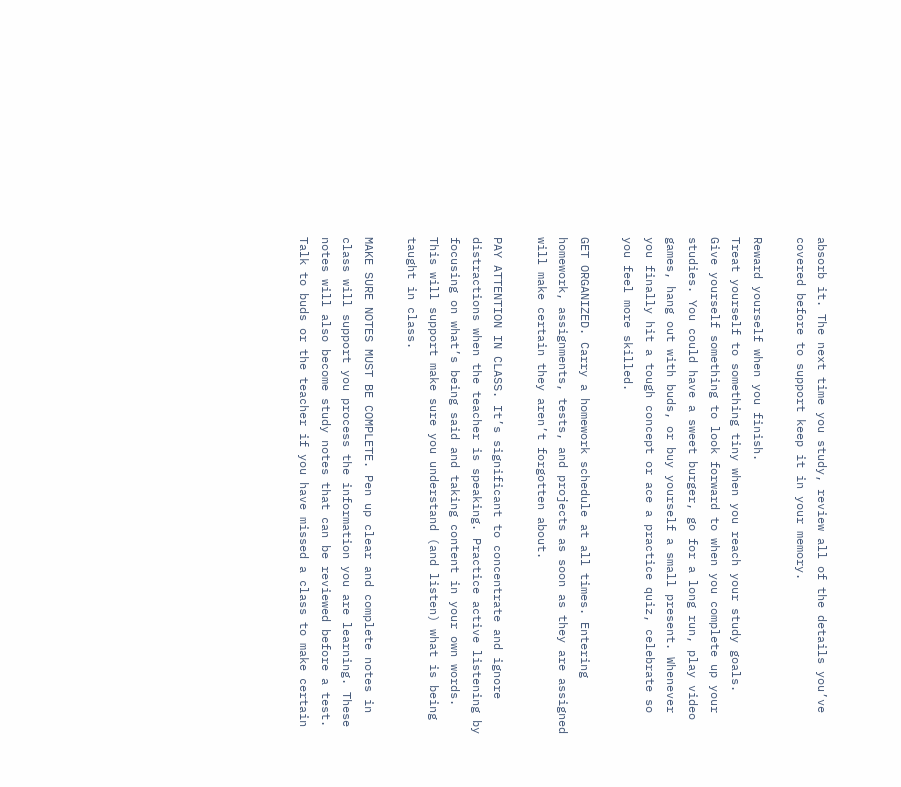absorb it. The next time you study, review all of the details you’ve covered before to support keep it in your memory.

Reward yourself when you finish.
Treat yourself to something tiny when you reach your study goals.
Give yourself something to look forward to when you complete up your studies. You could have a sweet burger, go for a long run, play video games, hang out with buds, or buy yourself a small present. Whenever you finally hit a tough concept or ace a practice quiz, celebrate so you feel more skilled.

GET ORGANIZED. Carry a homework schedule at all times. Entering homework, assignments, tests, and projects as soon as they are assigned will make certain they aren’t forgotten about.

PAY ATTENTION IN CLASS. It’s significant to concentrate and ignore distractions when the teacher is speaking. Practice active listening by focusing on what’s being said and taking content in your own words. This will support make sure you understand (and listen) what is being taught in class.

MAKE SURE NOTES MUST BE COMPLETE. Pen up clear and complete notes in class will support you process the information you are learning. These notes will also become study notes that can be reviewed before a test. Talk to buds or the teacher if you have missed a class to make certain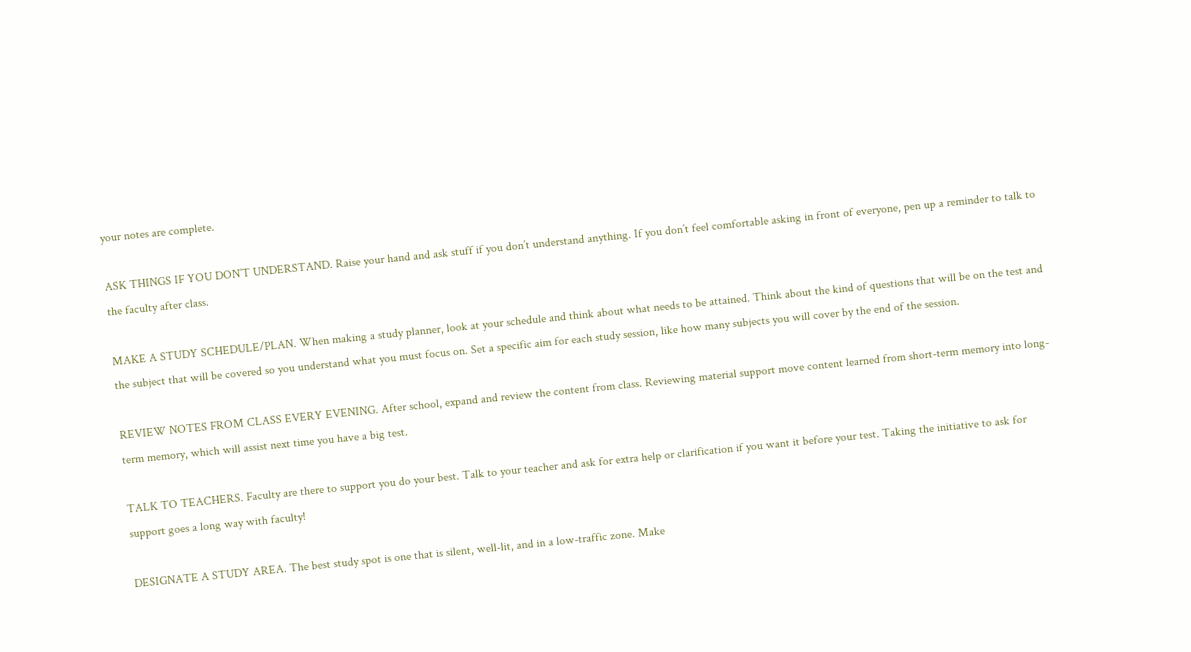your notes are complete.

ASK THINGS IF YOU DON’T UNDERSTAND. Raise your hand and ask stuff if you don’t understand anything. If you don’t feel comfortable asking in front of everyone, pen up a reminder to talk to the faculty after class.

MAKE A STUDY SCHEDULE/PLAN. When making a study planner, look at your schedule and think about what needs to be attained. Think about the kind of questions that will be on the test and the subject that will be covered so you understand what you must focus on. Set a specific aim for each study session, like how many subjects you will cover by the end of the session.

REVIEW NOTES FROM CLASS EVERY EVENING. After school, expand and review the content from class. Reviewing material support move content learned from short-term memory into long-term memory, which will assist next time you have a big test.

TALK TO TEACHERS. Faculty are there to support you do your best. Talk to your teacher and ask for extra help or clarification if you want it before your test. Taking the initiative to ask for support goes a long way with faculty!

DESIGNATE A STUDY AREA. The best study spot is one that is silent, well-lit, and in a low-traffic zone. Make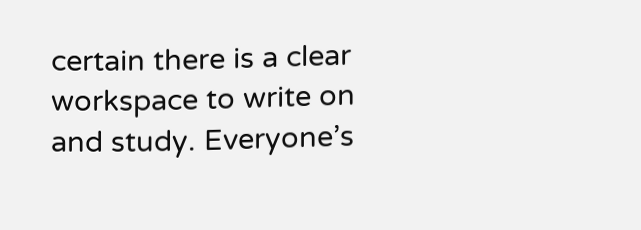certain there is a clear workspace to write on and study. Everyone’s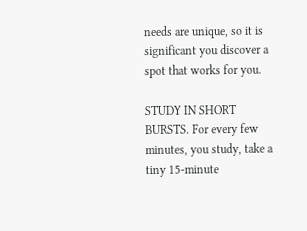needs are unique, so it is significant you discover a spot that works for you.

STUDY IN SHORT BURSTS. For every few minutes, you study, take a tiny 15-minute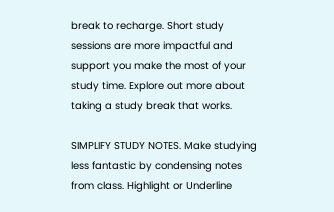break to recharge. Short study sessions are more impactful and support you make the most of your study time. Explore out more about taking a study break that works.

SIMPLIFY STUDY NOTES. Make studying less fantastic by condensing notes from class. Highlight or Underline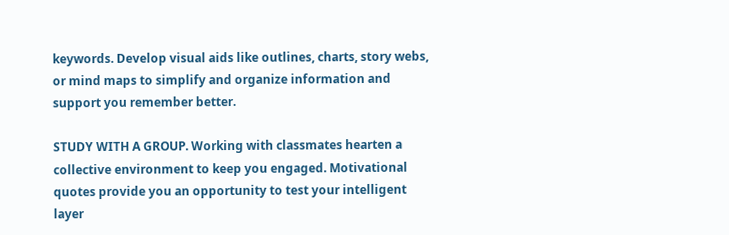keywords. Develop visual aids like outlines, charts, story webs, or mind maps to simplify and organize information and support you remember better.

STUDY WITH A GROUP. Working with classmates hearten a collective environment to keep you engaged. Motivational quotes provide you an opportunity to test your intelligent layer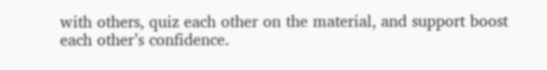with others, quiz each other on the material, and support boost each other’s confidence.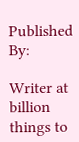Published By:

Writer at billion things to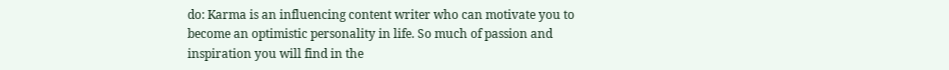do: Karma is an influencing content writer who can motivate you to become an optimistic personality in life. So much of passion and inspiration you will find in the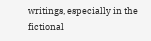writings, especially in the fictional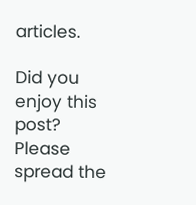articles.

Did you enjoy this post? Please spread the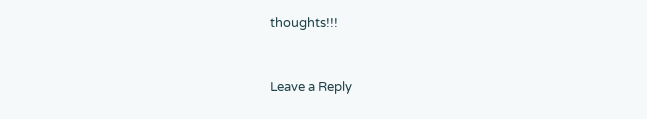thoughts!!!


Leave a Reply